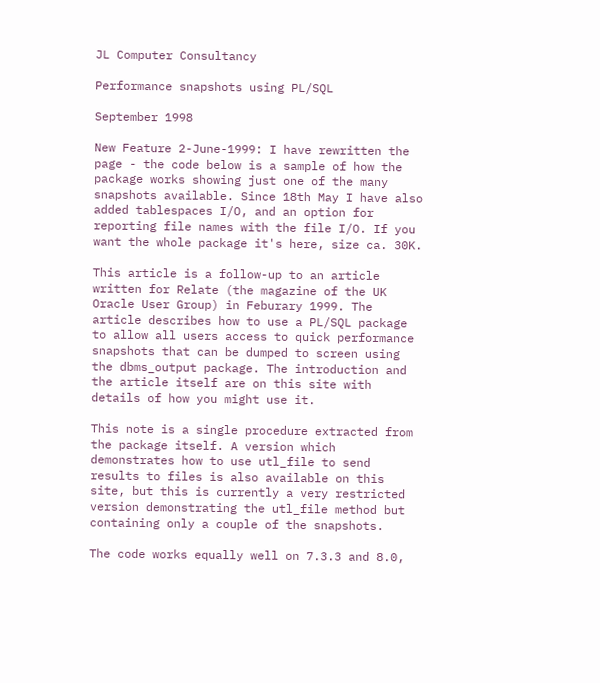JL Computer Consultancy

Performance snapshots using PL/SQL

September 1998

New Feature 2-June-1999: I have rewritten the page - the code below is a sample of how the package works showing just one of the many snapshots available. Since 18th May I have also added tablespaces I/O, and an option for reporting file names with the file I/O. If you want the whole package it's here, size ca. 30K.

This article is a follow-up to an article written for Relate (the magazine of the UK Oracle User Group) in Feburary 1999. The article describes how to use a PL/SQL package to allow all users access to quick performance snapshots that can be dumped to screen using the dbms_output package. The introduction and the article itself are on this site with details of how you might use it.

This note is a single procedure extracted from the package itself. A version which demonstrates how to use utl_file to send results to files is also available on this site, but this is currently a very restricted version demonstrating the utl_file method but containing only a couple of the snapshots.

The code works equally well on 7.3.3 and 8.0,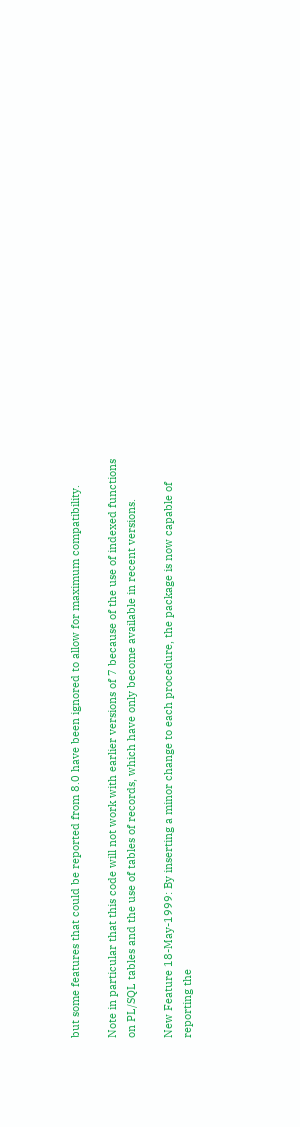but some features that could be reported from 8.0 have been ignored to allow for maximum compatibility.

Note in particular that this code will not work with earlier versions of 7 because of the use of indexed functions on PL/SQL tables and the use of tables of records, which have only become available in recent versions.

New Feature 18-May-1999: By inserting a minor change to each procedure, the package is now capable of reporting the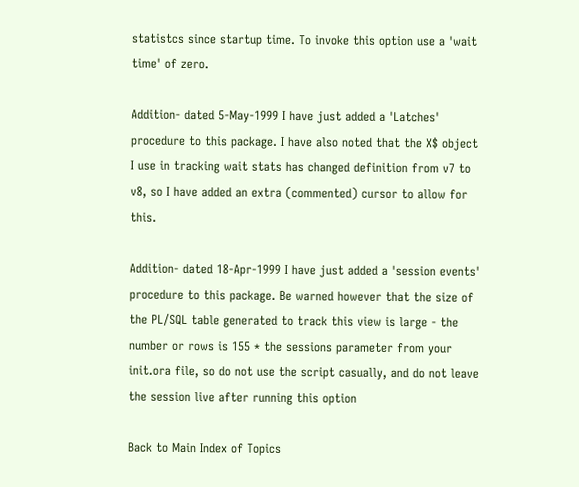statistcs since startup time. To invoke this option use a 'wait time' of zero.

Addition- dated 5-May-1999 I have just added a 'Latches' procedure to this package. I have also noted that the X$ object I use in tracking wait stats has changed definition from v7 to v8, so I have added an extra (commented) cursor to allow for this.

Addition- dated 18-Apr-1999 I have just added a 'session events' procedure to this package. Be warned however that the size of the PL/SQL table generated to track this view is large - the number or rows is 155 * the sessions parameter from your init.ora file, so do not use the script casually, and do not leave the session live after running this option

Back to Main Index of Topics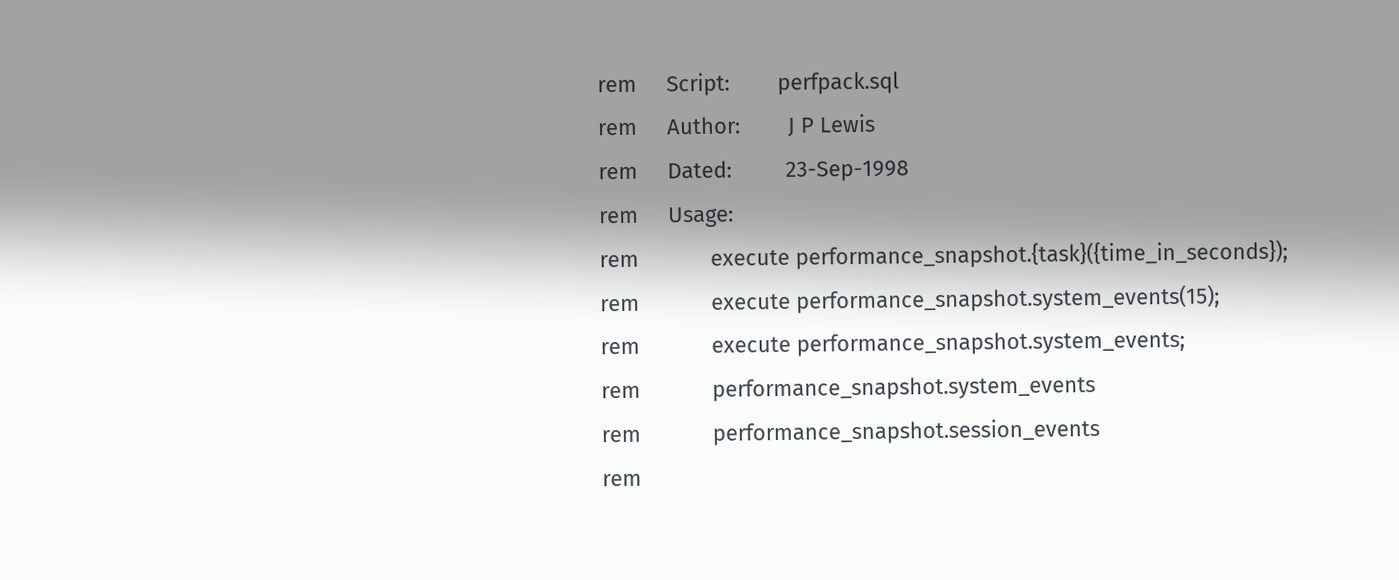rem     Script:        perfpack.sql
rem     Author:        J P Lewis
rem     Dated:         23-Sep-1998
rem     Usage:
rem            execute performance_snapshot.{task}({time_in_seconds});
rem            execute performance_snapshot.system_events(15);
rem            execute performance_snapshot.system_events;
rem            performance_snapshot.system_events
rem            performance_snapshot.session_events
rem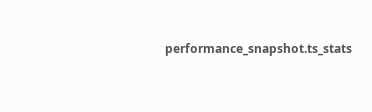performance_snapshot.ts_stats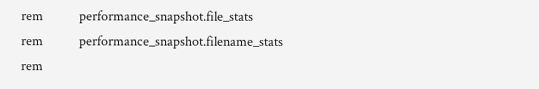rem            performance_snapshot.file_stats
rem            performance_snapshot.filename_stats
rem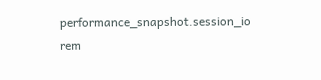performance_snapshot.session_io
rem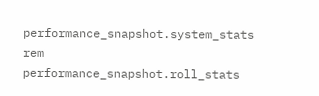performance_snapshot.system_stats
rem            performance_snapshot.roll_stats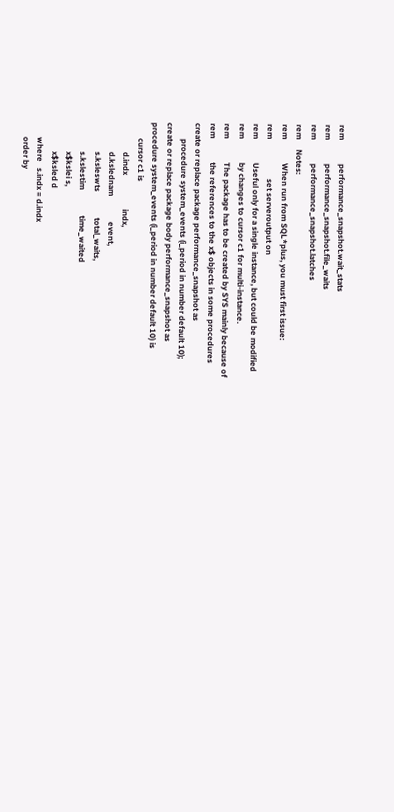rem            performance_snapshot.wait_stats
rem            performance_snapshot.file_waits
rem            performance_snapshot.latches
rem     Notes:
rem            When run from SQL*plus, you must first issue:
rem                    set serveroutput on
rem            Useful only for a single instance, but could be modified
rem            by changes to cursor c1 for multi-instance.
rem            The package has to be created by SYS mainly because of
rem            the references to the x$ objects in some procedures
create or replace package performance_snapshot as
        procedure system_events (i_period in number default 10);
create or replace package body performance_snapshot as
procedure system_events (i_period in number default 10) is
        cursor c1 is
               d.indx                 indx,
               d.kslednam             event,
               s.ksleswts             total_waits,
               s.kslestim             time_waited
               x$kslei s,
               x$ksled d
        where   s.indx = d.indx
        order by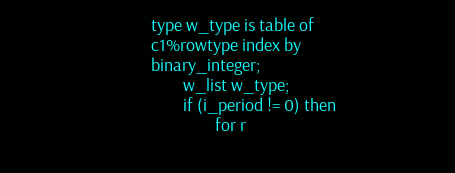type w_type is table of c1%rowtype index by binary_integer;
        w_list w_type;
        if (i_period != 0) then
                for r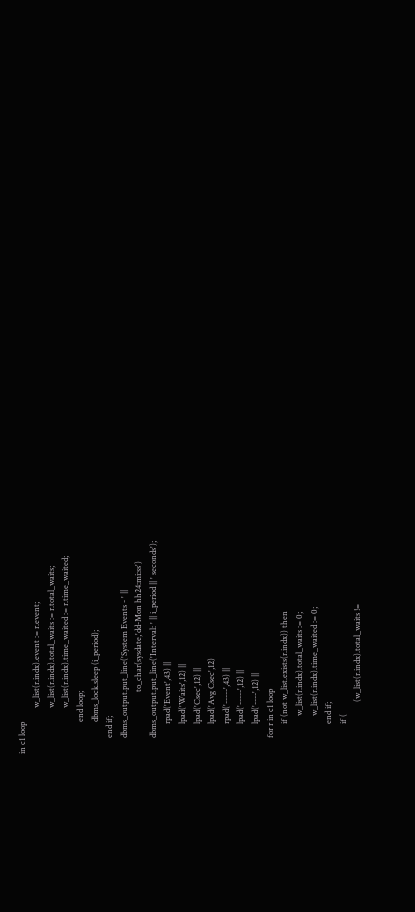in c1 loop
                       w_list(r.indx).event := r.event;
                       w_list(r.indx).total_waits := r.total_waits;
                       w_list(r.indx).time_waited := r.time_waited;
                end loop;
                dbms_lock.sleep (i_period);
        end if;
        dbms_output.put_line('System Events - ' ||
                               to_char(sysdate,'dd-Mon hh24:mi:ss')
        dbms_output.put_line('Interval: ' || i_period || ' seconds');
               rpad('Event',43) ||
               lpad('Waits',12) ||
               lpad('Csec',12) ||
               lpad('Avg Csec',12)
               rpad('-----',43) ||
               lpad('-----',12) ||
               lpad('----',12) ||
        for r in c1 loop
               if (not w_list.exists(r.indx)) then
                   w_list(r.indx).total_waits := 0;
                   w_list(r.indx).time_waited := 0;
               end if;
               if (
                          (w_list(r.indx).total_waits !=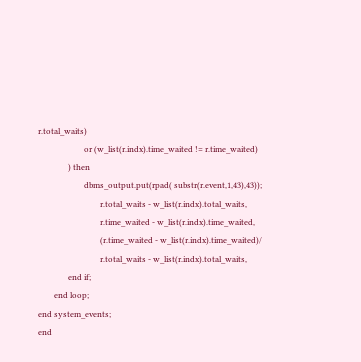r.total_waits)
                       or (w_list(r.indx).time_waited != r.time_waited)
               ) then
                       dbms_output.put(rpad( substr(r.event,1,43),43));
                               r.total_waits - w_list(r.indx).total_waits,
                               r.time_waited - w_list(r.indx).time_waited,
                               (r.time_waited - w_list(r.indx).time_waited)/
                               r.total_waits - w_list(r.indx).total_waits,
               end if;
        end loop;
end system_events;
end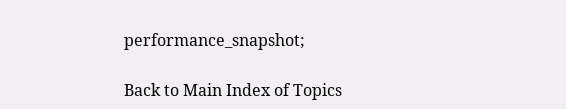performance_snapshot;

Back to Main Index of Topics